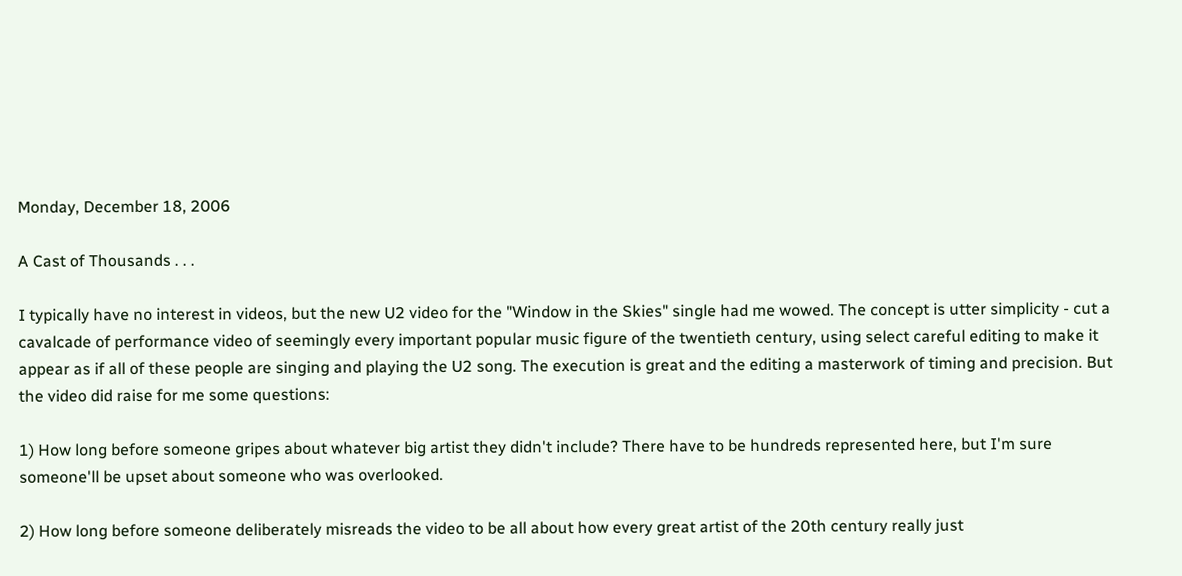Monday, December 18, 2006

A Cast of Thousands . . .

I typically have no interest in videos, but the new U2 video for the "Window in the Skies" single had me wowed. The concept is utter simplicity - cut a cavalcade of performance video of seemingly every important popular music figure of the twentieth century, using select careful editing to make it appear as if all of these people are singing and playing the U2 song. The execution is great and the editing a masterwork of timing and precision. But the video did raise for me some questions:

1) How long before someone gripes about whatever big artist they didn't include? There have to be hundreds represented here, but I'm sure someone'll be upset about someone who was overlooked.

2) How long before someone deliberately misreads the video to be all about how every great artist of the 20th century really just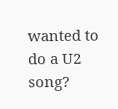wanted to do a U2 song?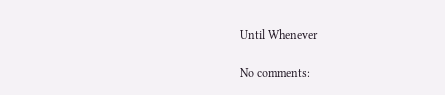Until Whenever

No comments: